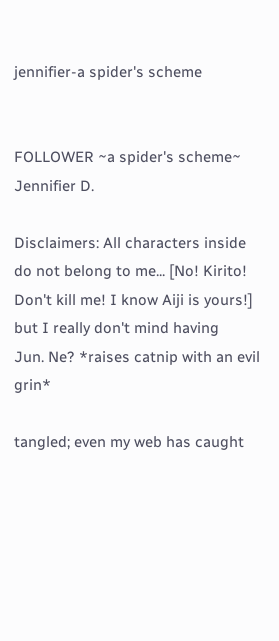jennifier-a spider's scheme


FOLLOWER ~a spider's scheme~
Jennifier D.

Disclaimers: All characters inside do not belong to me... [No! Kirito!
Don't kill me! I know Aiji is yours!] but I really don't mind having
Jun. Ne? *raises catnip with an evil grin*

tangled; even my web has caught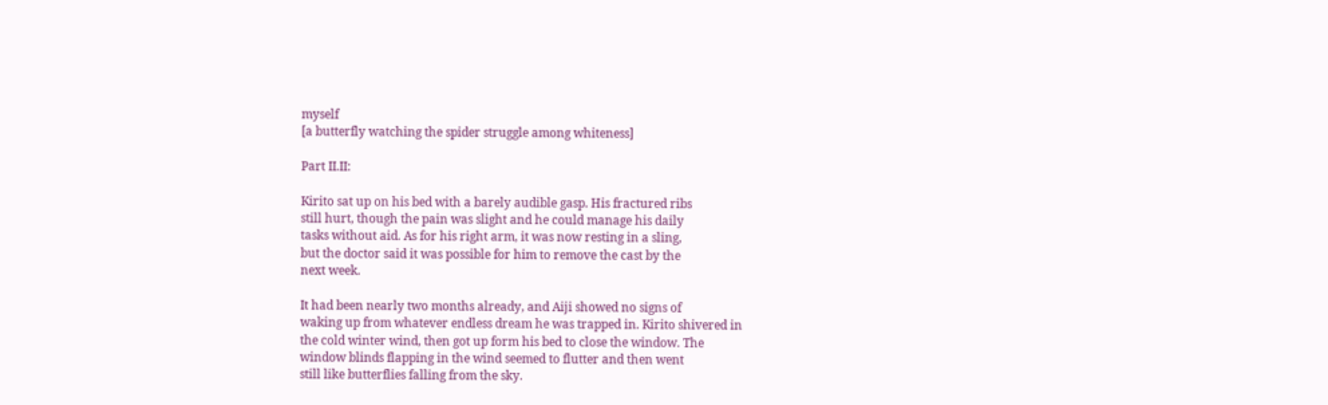myself
[a butterfly watching the spider struggle among whiteness]

Part II.II:

Kirito sat up on his bed with a barely audible gasp. His fractured ribs
still hurt, though the pain was slight and he could manage his daily
tasks without aid. As for his right arm, it was now resting in a sling,
but the doctor said it was possible for him to remove the cast by the
next week.

It had been nearly two months already, and Aiji showed no signs of
waking up from whatever endless dream he was trapped in. Kirito shivered in
the cold winter wind, then got up form his bed to close the window. The
window blinds flapping in the wind seemed to flutter and then went
still like butterflies falling from the sky.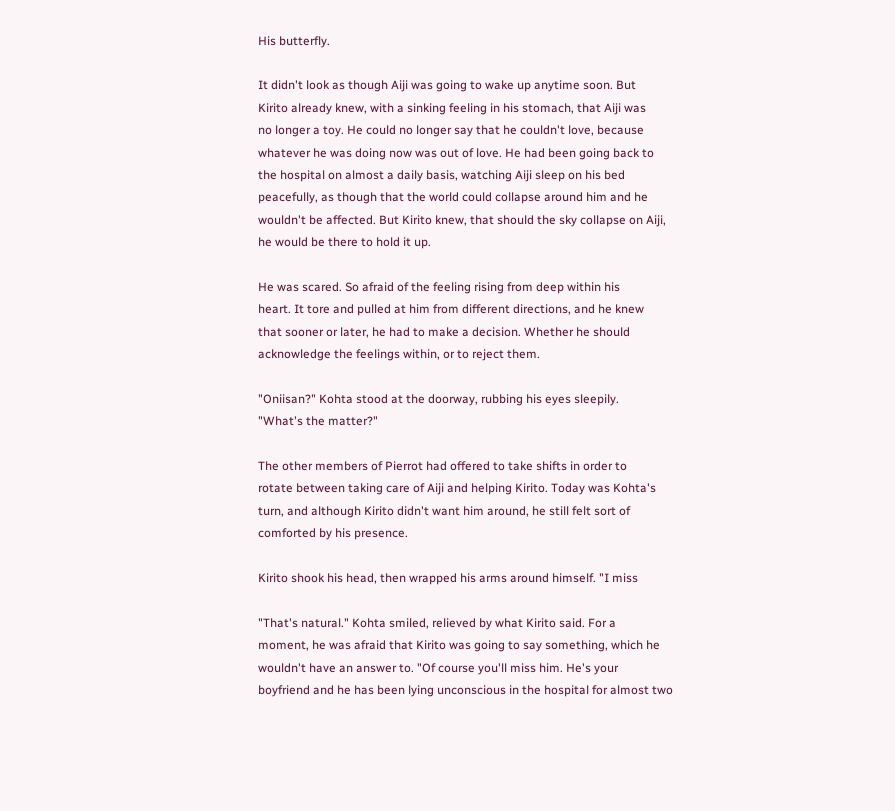His butterfly.

It didn't look as though Aiji was going to wake up anytime soon. But
Kirito already knew, with a sinking feeling in his stomach, that Aiji was
no longer a toy. He could no longer say that he couldn't love, because
whatever he was doing now was out of love. He had been going back to
the hospital on almost a daily basis, watching Aiji sleep on his bed
peacefully, as though that the world could collapse around him and he
wouldn't be affected. But Kirito knew, that should the sky collapse on Aiji,
he would be there to hold it up.

He was scared. So afraid of the feeling rising from deep within his
heart. It tore and pulled at him from different directions, and he knew
that sooner or later, he had to make a decision. Whether he should
acknowledge the feelings within, or to reject them.

"Oniisan?" Kohta stood at the doorway, rubbing his eyes sleepily.
"What's the matter?"

The other members of Pierrot had offered to take shifts in order to
rotate between taking care of Aiji and helping Kirito. Today was Kohta's
turn, and although Kirito didn't want him around, he still felt sort of
comforted by his presence.

Kirito shook his head, then wrapped his arms around himself. "I miss

"That's natural." Kohta smiled, relieved by what Kirito said. For a
moment, he was afraid that Kirito was going to say something, which he
wouldn't have an answer to. "Of course you'll miss him. He's your
boyfriend and he has been lying unconscious in the hospital for almost two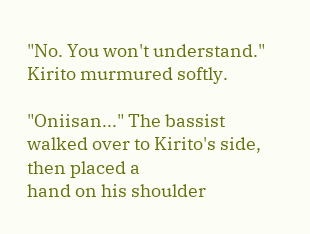"No. You won't understand." Kirito murmured softly.

"Oniisan..." The bassist walked over to Kirito's side, then placed a
hand on his shoulder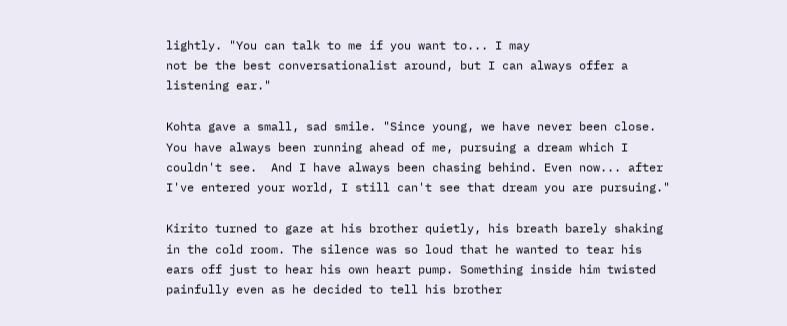lightly. "You can talk to me if you want to... I may
not be the best conversationalist around, but I can always offer a
listening ear."

Kohta gave a small, sad smile. "Since young, we have never been close.
You have always been running ahead of me, pursuing a dream which I
couldn't see.  And I have always been chasing behind. Even now... after
I've entered your world, I still can't see that dream you are pursuing."

Kirito turned to gaze at his brother quietly, his breath barely shaking
in the cold room. The silence was so loud that he wanted to tear his
ears off just to hear his own heart pump. Something inside him twisted
painfully even as he decided to tell his brother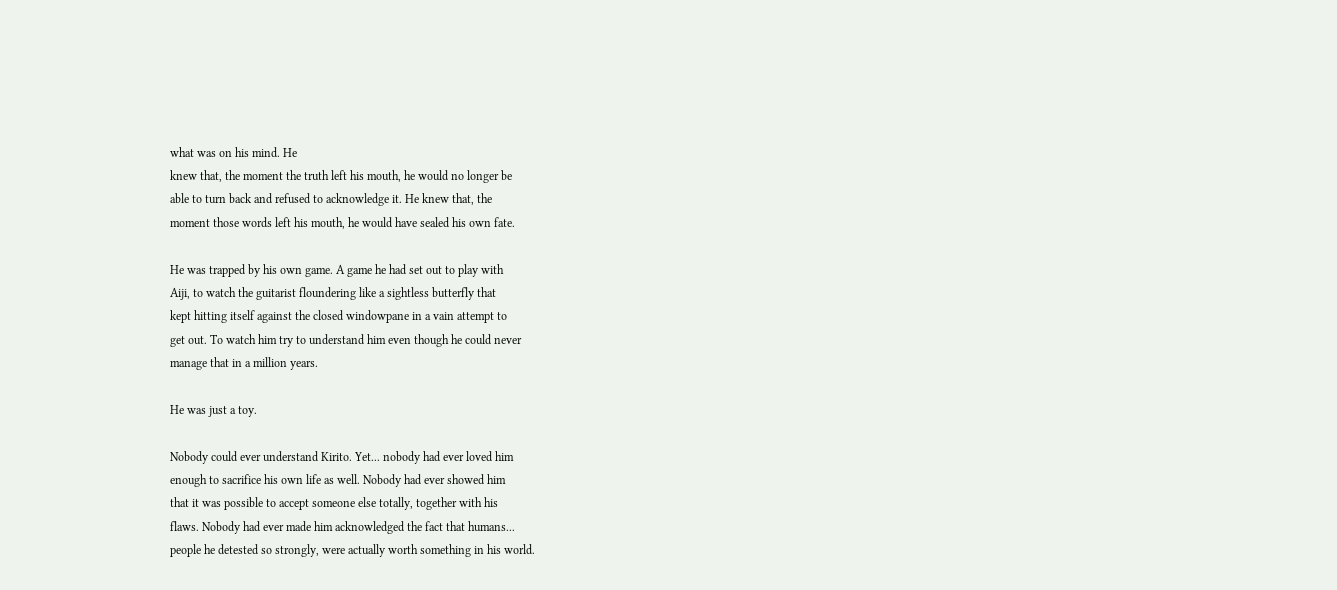what was on his mind. He
knew that, the moment the truth left his mouth, he would no longer be
able to turn back and refused to acknowledge it. He knew that, the
moment those words left his mouth, he would have sealed his own fate.

He was trapped by his own game. A game he had set out to play with
Aiji, to watch the guitarist floundering like a sightless butterfly that
kept hitting itself against the closed windowpane in a vain attempt to
get out. To watch him try to understand him even though he could never
manage that in a million years.

He was just a toy.

Nobody could ever understand Kirito. Yet... nobody had ever loved him
enough to sacrifice his own life as well. Nobody had ever showed him
that it was possible to accept someone else totally, together with his
flaws. Nobody had ever made him acknowledged the fact that humans...
people he detested so strongly, were actually worth something in his world.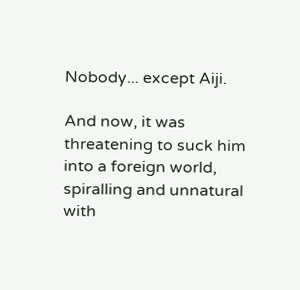Nobody... except Aiji.

And now, it was threatening to suck him into a foreign world,
spiralling and unnatural with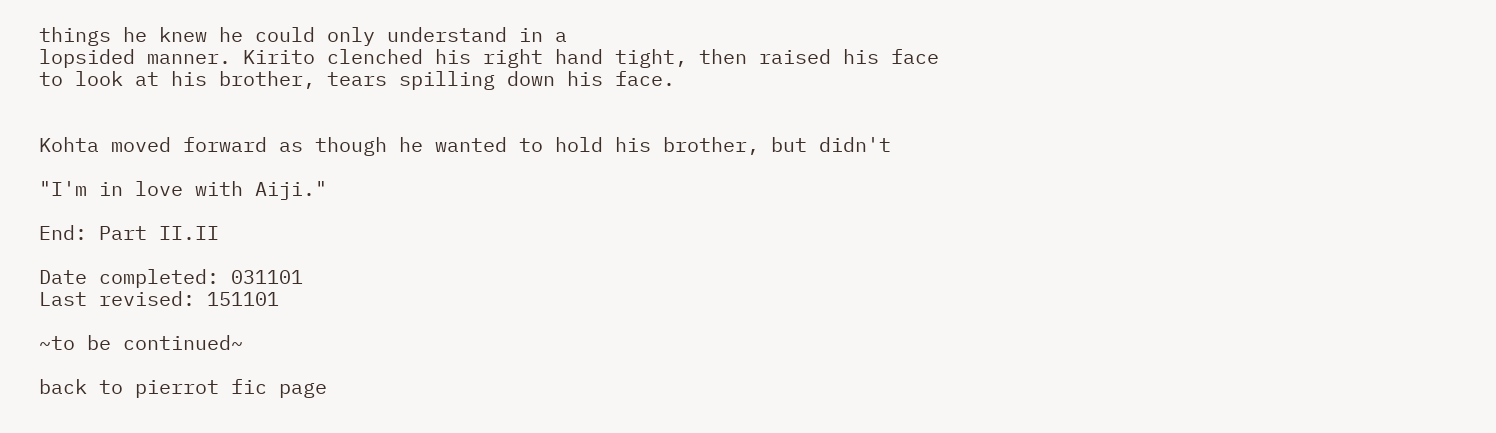things he knew he could only understand in a
lopsided manner. Kirito clenched his right hand tight, then raised his face
to look at his brother, tears spilling down his face.


Kohta moved forward as though he wanted to hold his brother, but didn't

"I'm in love with Aiji."

End: Part II.II

Date completed: 031101
Last revised: 151101

~to be continued~

back to pierrot fic page